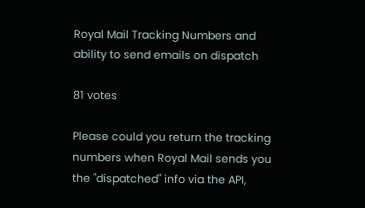Royal Mail Tracking Numbers and ability to send emails on dispatch

81 votes

Please could you return the tracking numbers when Royal Mail sends you the "dispatched" info via the API,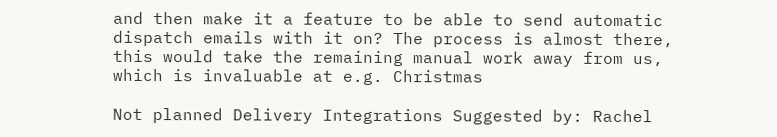and then make it a feature to be able to send automatic dispatch emails with it on? The process is almost there, this would take the remaining manual work away from us, which is invaluable at e.g. Christmas

Not planned Delivery Integrations Suggested by: Rachel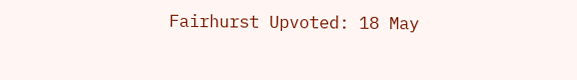Fairhurst Upvoted: 18 May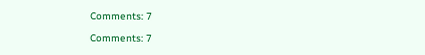Comments: 7

Comments: 7